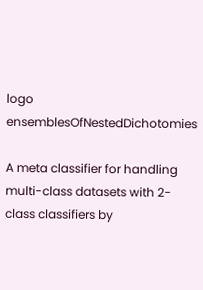logo ensemblesOfNestedDichotomies

A meta classifier for handling multi-class datasets with 2-class classifiers by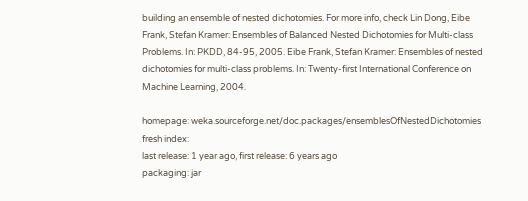building an ensemble of nested dichotomies. For more info, check Lin Dong, Eibe Frank, Stefan Kramer: Ensembles of Balanced Nested Dichotomies for Multi-class Problems. In: PKDD, 84-95, 2005. Eibe Frank, Stefan Kramer: Ensembles of nested dichotomies for multi-class problems. In: Twenty-first International Conference on Machine Learning, 2004.

homepage: weka.sourceforge.net/doc.packages/ensemblesOfNestedDichotomies
fresh index:
last release: 1 year ago, first release: 6 years ago
packaging: jar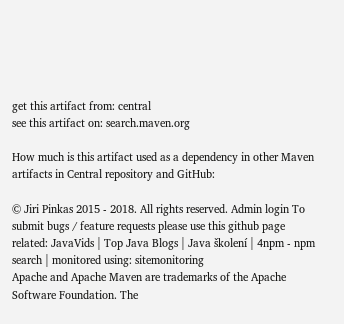get this artifact from: central
see this artifact on: search.maven.org

How much is this artifact used as a dependency in other Maven artifacts in Central repository and GitHub:

© Jiri Pinkas 2015 - 2018. All rights reserved. Admin login To submit bugs / feature requests please use this github page
related: JavaVids | Top Java Blogs | Java školení | 4npm - npm search | monitored using: sitemonitoring
Apache and Apache Maven are trademarks of the Apache Software Foundation. The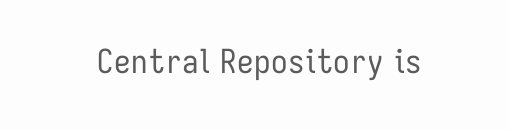Central Repository is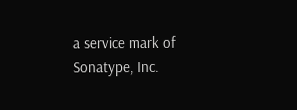a service mark of Sonatype, Inc.